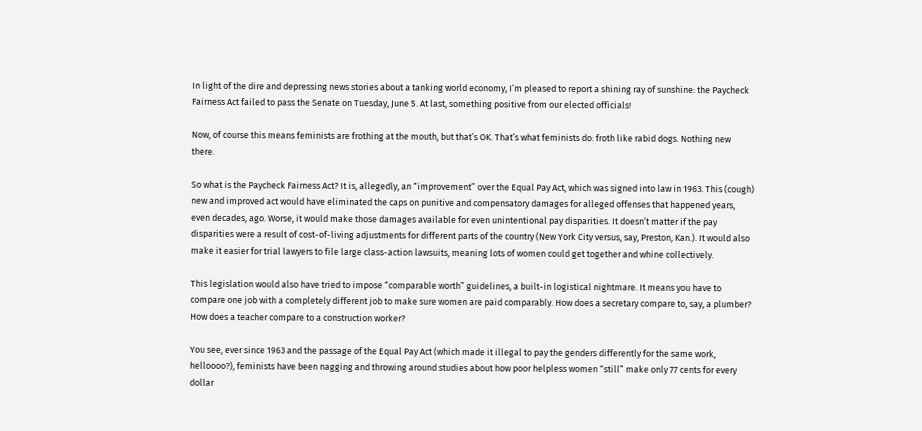In light of the dire and depressing news stories about a tanking world economy, I’m pleased to report a shining ray of sunshine: the Paycheck Fairness Act failed to pass the Senate on Tuesday, June 5. At last, something positive from our elected officials!

Now, of course this means feminists are frothing at the mouth, but that’s OK. That’s what feminists do: froth like rabid dogs. Nothing new there.

So what is the Paycheck Fairness Act? It is, allegedly, an “improvement” over the Equal Pay Act, which was signed into law in 1963. This (cough) new and improved act would have eliminated the caps on punitive and compensatory damages for alleged offenses that happened years, even decades, ago. Worse, it would make those damages available for even unintentional pay disparities. It doesn’t matter if the pay disparities were a result of cost-of-living adjustments for different parts of the country (New York City versus, say, Preston, Kan.). It would also make it easier for trial lawyers to file large class-action lawsuits, meaning lots of women could get together and whine collectively.

This legislation would also have tried to impose “comparable worth” guidelines, a built-in logistical nightmare. It means you have to compare one job with a completely different job to make sure women are paid comparably. How does a secretary compare to, say, a plumber? How does a teacher compare to a construction worker?

You see, ever since 1963 and the passage of the Equal Pay Act (which made it illegal to pay the genders differently for the same work, helloooo?), feminists have been nagging and throwing around studies about how poor helpless women “still” make only 77 cents for every dollar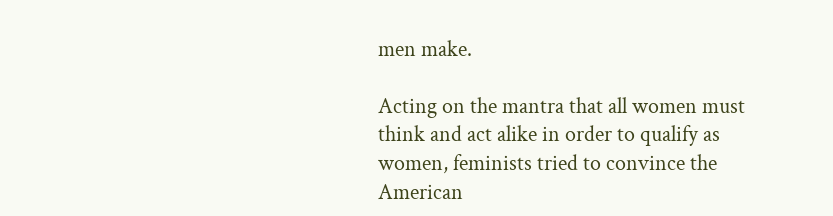men make.

Acting on the mantra that all women must think and act alike in order to qualify as women, feminists tried to convince the American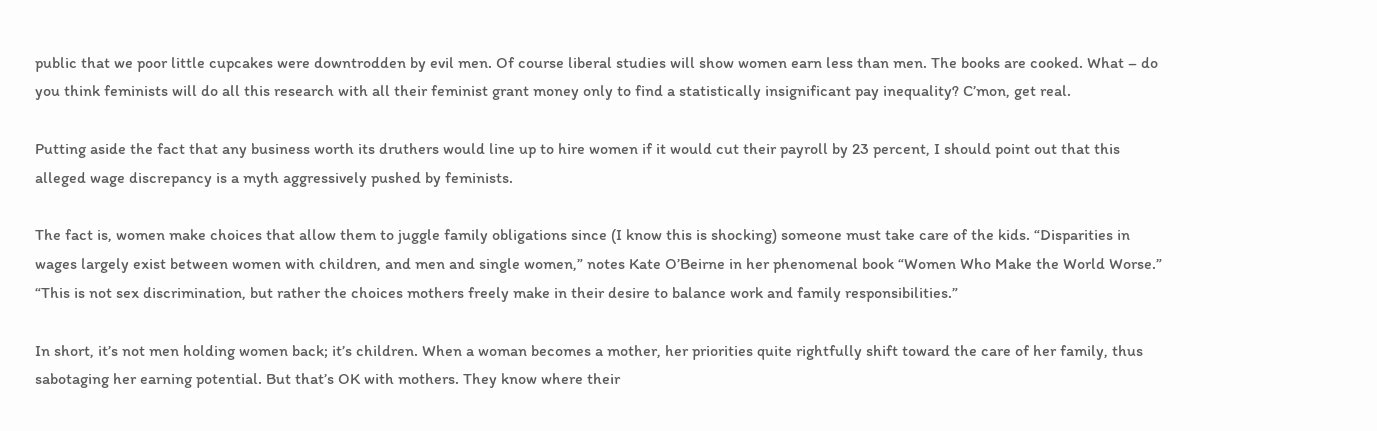public that we poor little cupcakes were downtrodden by evil men. Of course liberal studies will show women earn less than men. The books are cooked. What – do you think feminists will do all this research with all their feminist grant money only to find a statistically insignificant pay inequality? C’mon, get real.

Putting aside the fact that any business worth its druthers would line up to hire women if it would cut their payroll by 23 percent, I should point out that this alleged wage discrepancy is a myth aggressively pushed by feminists.

The fact is, women make choices that allow them to juggle family obligations since (I know this is shocking) someone must take care of the kids. “Disparities in wages largely exist between women with children, and men and single women,” notes Kate O’Beirne in her phenomenal book “Women Who Make the World Worse.” “This is not sex discrimination, but rather the choices mothers freely make in their desire to balance work and family responsibilities.”

In short, it’s not men holding women back; it’s children. When a woman becomes a mother, her priorities quite rightfully shift toward the care of her family, thus sabotaging her earning potential. But that’s OK with mothers. They know where their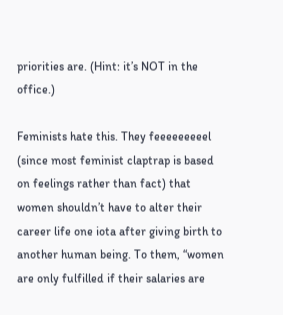priorities are. (Hint: it’s NOT in the office.)

Feminists hate this. They feeeeeeeeel (since most feminist claptrap is based on feelings rather than fact) that women shouldn’t have to alter their career life one iota after giving birth to another human being. To them, “women are only fulfilled if their salaries are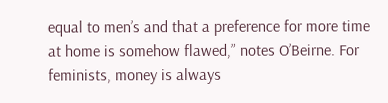equal to men’s and that a preference for more time at home is somehow flawed,” notes O’Beirne. For feminists, money is always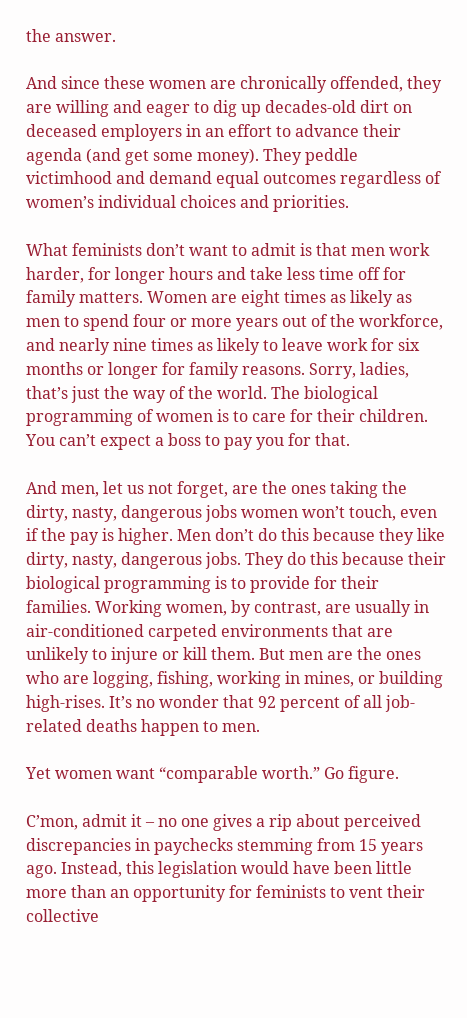the answer.

And since these women are chronically offended, they are willing and eager to dig up decades-old dirt on deceased employers in an effort to advance their agenda (and get some money). They peddle victimhood and demand equal outcomes regardless of women’s individual choices and priorities.

What feminists don’t want to admit is that men work harder, for longer hours and take less time off for family matters. Women are eight times as likely as men to spend four or more years out of the workforce, and nearly nine times as likely to leave work for six months or longer for family reasons. Sorry, ladies, that’s just the way of the world. The biological programming of women is to care for their children. You can’t expect a boss to pay you for that.

And men, let us not forget, are the ones taking the dirty, nasty, dangerous jobs women won’t touch, even if the pay is higher. Men don’t do this because they like dirty, nasty, dangerous jobs. They do this because their biological programming is to provide for their families. Working women, by contrast, are usually in air-conditioned carpeted environments that are unlikely to injure or kill them. But men are the ones who are logging, fishing, working in mines, or building high-rises. It’s no wonder that 92 percent of all job-related deaths happen to men.

Yet women want “comparable worth.” Go figure.

C’mon, admit it – no one gives a rip about perceived discrepancies in paychecks stemming from 15 years ago. Instead, this legislation would have been little more than an opportunity for feminists to vent their collective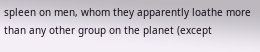spleen on men, whom they apparently loathe more than any other group on the planet (except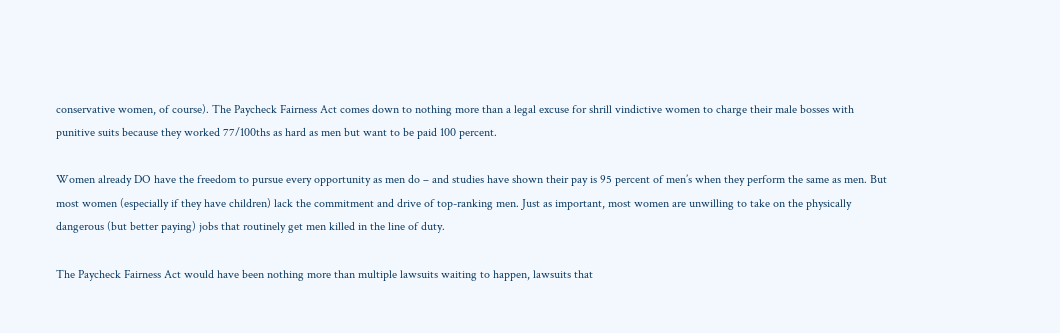conservative women, of course). The Paycheck Fairness Act comes down to nothing more than a legal excuse for shrill vindictive women to charge their male bosses with punitive suits because they worked 77/100ths as hard as men but want to be paid 100 percent.

Women already DO have the freedom to pursue every opportunity as men do – and studies have shown their pay is 95 percent of men’s when they perform the same as men. But most women (especially if they have children) lack the commitment and drive of top-ranking men. Just as important, most women are unwilling to take on the physically dangerous (but better paying) jobs that routinely get men killed in the line of duty.

The Paycheck Fairness Act would have been nothing more than multiple lawsuits waiting to happen, lawsuits that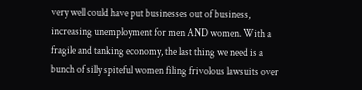very well could have put businesses out of business, increasing unemployment for men AND women. With a fragile and tanking economy, the last thing we need is a bunch of silly spiteful women filing frivolous lawsuits over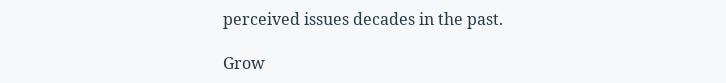perceived issues decades in the past.

Grow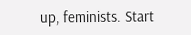up, feminists. Start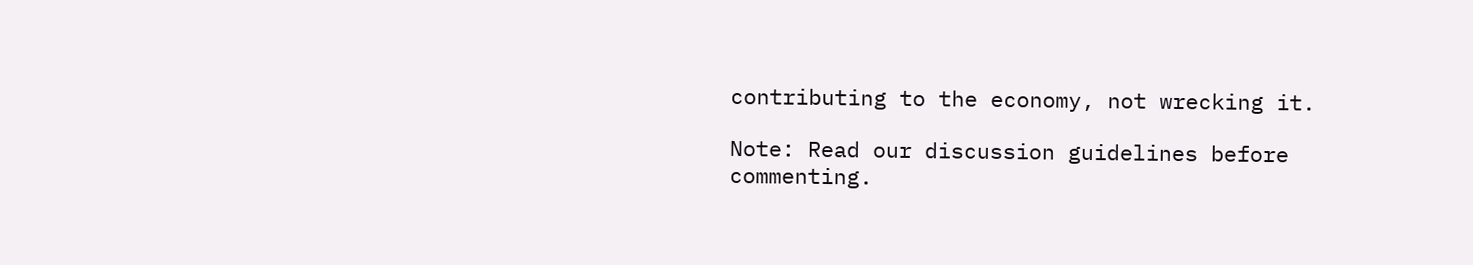contributing to the economy, not wrecking it.

Note: Read our discussion guidelines before commenting.